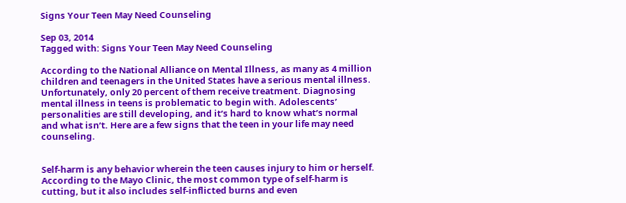Signs Your Teen May Need Counseling

Sep 03, 2014
Tagged with: Signs Your Teen May Need Counseling

According to the National Alliance on Mental Illness, as many as 4 million children and teenagers in the United States have a serious mental illness. Unfortunately, only 20 percent of them receive treatment. Diagnosing mental illness in teens is problematic to begin with. Adolescents’ personalities are still developing, and it’s hard to know what’s normal and what isn’t. Here are a few signs that the teen in your life may need counseling.


Self-harm is any behavior wherein the teen causes injury to him or herself. According to the Mayo Clinic, the most common type of self-harm is cutting, but it also includes self-inflicted burns and even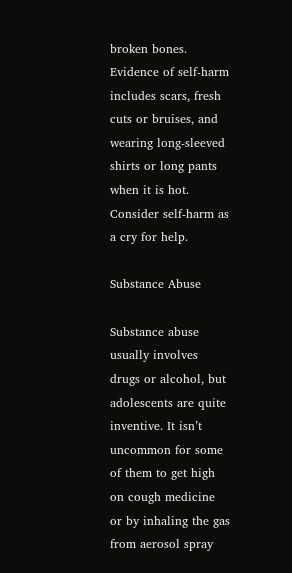broken bones. Evidence of self-harm includes scars, fresh cuts or bruises, and wearing long-sleeved shirts or long pants when it is hot. Consider self-harm as a cry for help.

Substance Abuse

Substance abuse usually involves drugs or alcohol, but adolescents are quite inventive. It isn’t uncommon for some of them to get high on cough medicine or by inhaling the gas from aerosol spray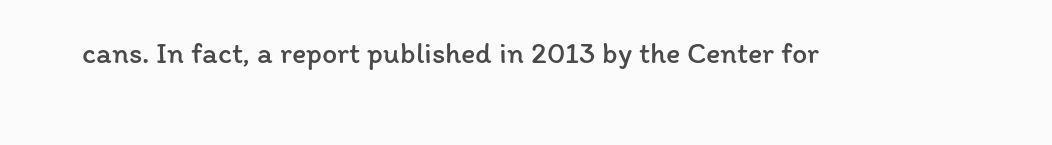cans. In fact, a report published in 2013 by the Center for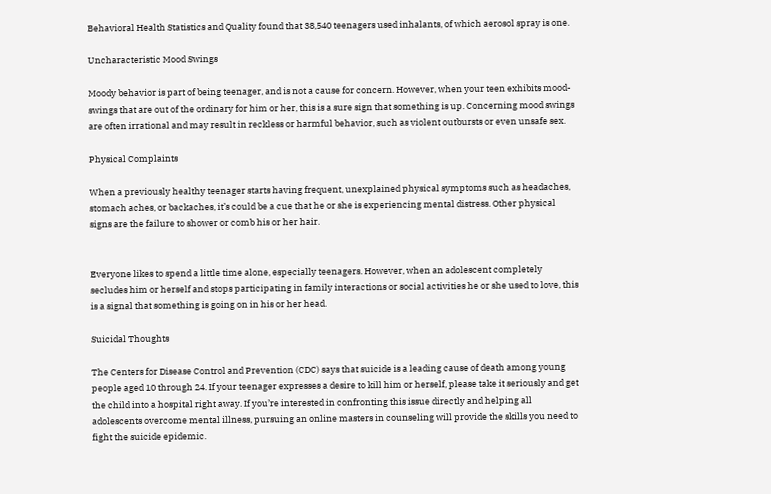Behavioral Health Statistics and Quality found that 38,540 teenagers used inhalants, of which aerosol spray is one.

Uncharacteristic Mood Swings

Moody behavior is part of being teenager, and is not a cause for concern. However, when your teen exhibits mood-swings that are out of the ordinary for him or her, this is a sure sign that something is up. Concerning mood swings are often irrational and may result in reckless or harmful behavior, such as violent outbursts or even unsafe sex.

Physical Complaints

When a previously healthy teenager starts having frequent, unexplained physical symptoms such as headaches, stomach aches, or backaches, it’s could be a cue that he or she is experiencing mental distress. Other physical signs are the failure to shower or comb his or her hair.


Everyone likes to spend a little time alone, especially teenagers. However, when an adolescent completely secludes him or herself and stops participating in family interactions or social activities he or she used to love, this is a signal that something is going on in his or her head.

Suicidal Thoughts

The Centers for Disease Control and Prevention (CDC) says that suicide is a leading cause of death among young people aged 10 through 24. If your teenager expresses a desire to kill him or herself, please take it seriously and get the child into a hospital right away. If you’re interested in confronting this issue directly and helping all adolescents overcome mental illness, pursuing an online masters in counseling will provide the skills you need to fight the suicide epidemic.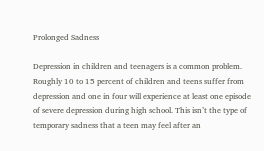Prolonged Sadness

Depression in children and teenagers is a common problem. Roughly 10 to 15 percent of children and teens suffer from depression and one in four will experience at least one episode of severe depression during high school. This isn’t the type of temporary sadness that a teen may feel after an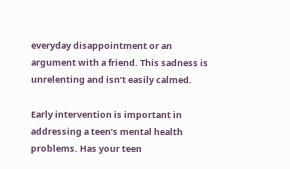everyday disappointment or an argument with a friend. This sadness is unrelenting and isn’t easily calmed.

Early intervention is important in addressing a teen’s mental health problems. Has your teen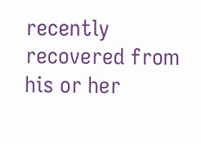recently recovered from his or her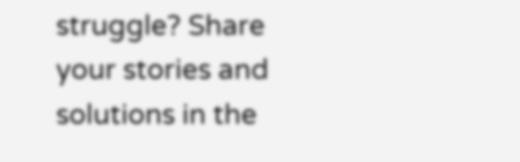struggle? Share your stories and solutions in the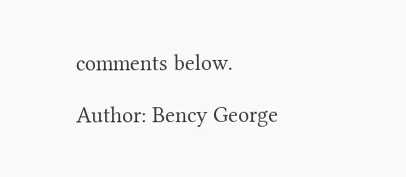comments below.

Author: Bency George